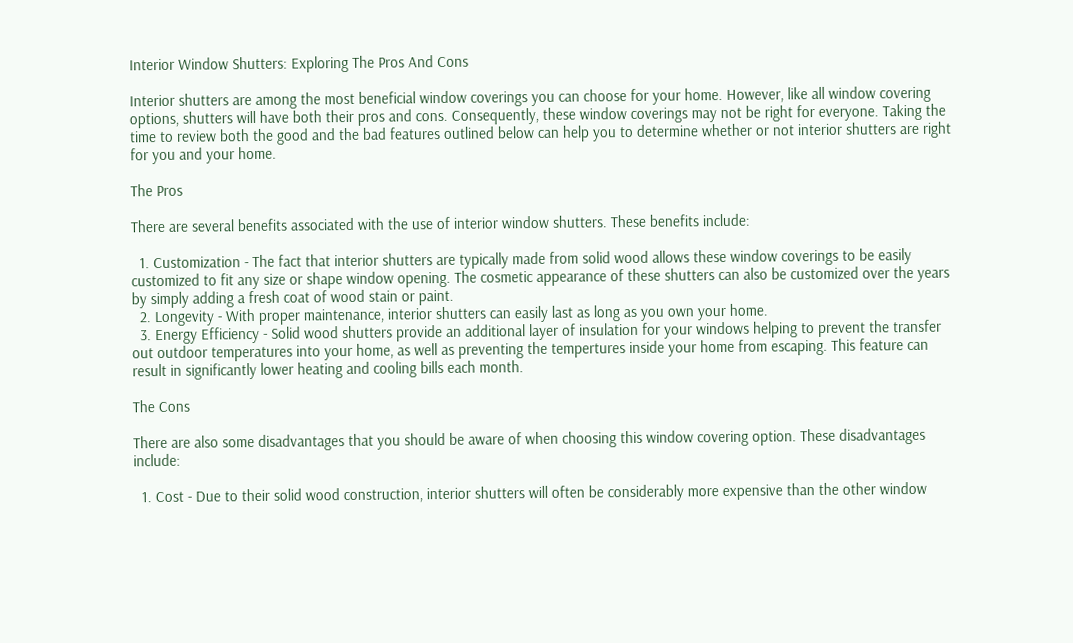Interior Window Shutters: Exploring The Pros And Cons

Interior shutters are among the most beneficial window coverings you can choose for your home. However, like all window covering options, shutters will have both their pros and cons. Consequently, these window coverings may not be right for everyone. Taking the time to review both the good and the bad features outlined below can help you to determine whether or not interior shutters are right for you and your home.

The Pros

There are several benefits associated with the use of interior window shutters. These benefits include:

  1. Customization - The fact that interior shutters are typically made from solid wood allows these window coverings to be easily customized to fit any size or shape window opening. The cosmetic appearance of these shutters can also be customized over the years by simply adding a fresh coat of wood stain or paint.
  2. Longevity - With proper maintenance, interior shutters can easily last as long as you own your home.
  3. Energy Efficiency - Solid wood shutters provide an additional layer of insulation for your windows helping to prevent the transfer out outdoor temperatures into your home, as well as preventing the tempertures inside your home from escaping. This feature can result in significantly lower heating and cooling bills each month.

The Cons

There are also some disadvantages that you should be aware of when choosing this window covering option. These disadvantages include:

  1. Cost - Due to their solid wood construction, interior shutters will often be considerably more expensive than the other window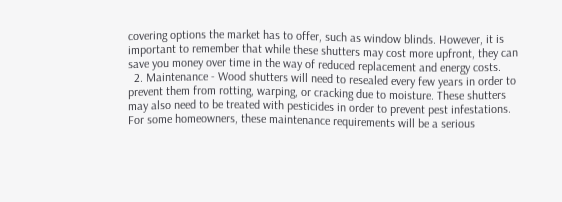covering options the market has to offer, such as window blinds. However, it is important to remember that while these shutters may cost more upfront, they can save you money over time in the way of reduced replacement and energy costs.
  2. Maintenance - Wood shutters will need to resealed every few years in order to prevent them from rotting, warping, or cracking due to moisture. These shutters may also need to be treated with pesticides in order to prevent pest infestations. For some homeowners, these maintenance requirements will be a serious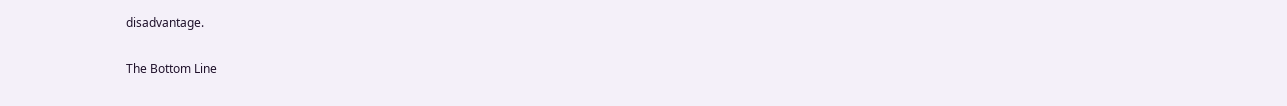disadvantage.

The Bottom Line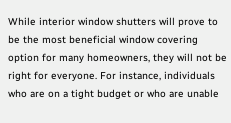While interior window shutters will prove to be the most beneficial window covering option for many homeowners, they will not be right for everyone. For instance, individuals who are on a tight budget or who are unable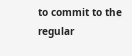to commit to the regular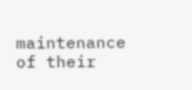maintenance of their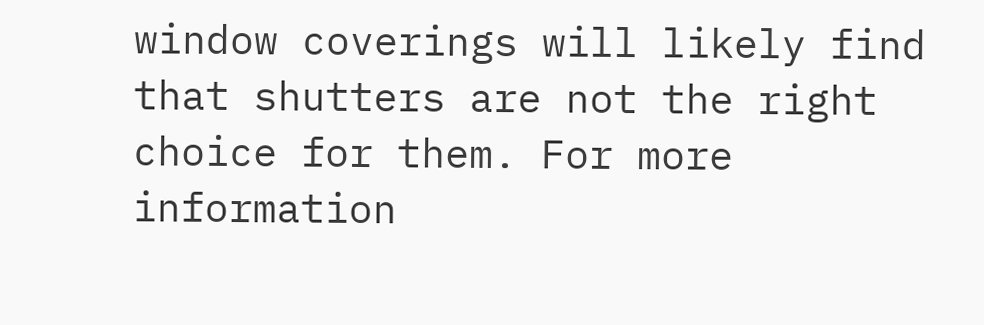window coverings will likely find that shutters are not the right choice for them. For more information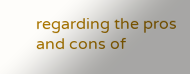regarding the pros and cons of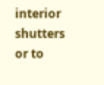interior shutters or to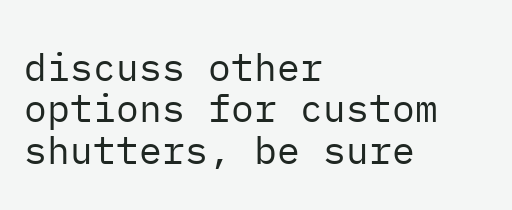discuss other options for custom shutters, be sure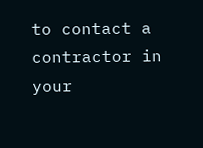to contact a contractor in your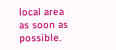local area as soon as possible.